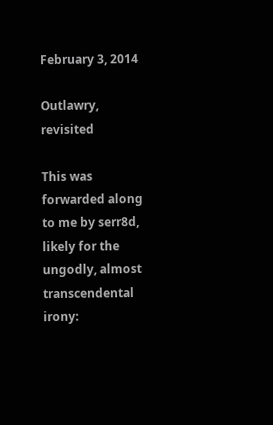February 3, 2014

Outlawry, revisited

This was forwarded along to me by serr8d, likely for the ungodly, almost transcendental irony: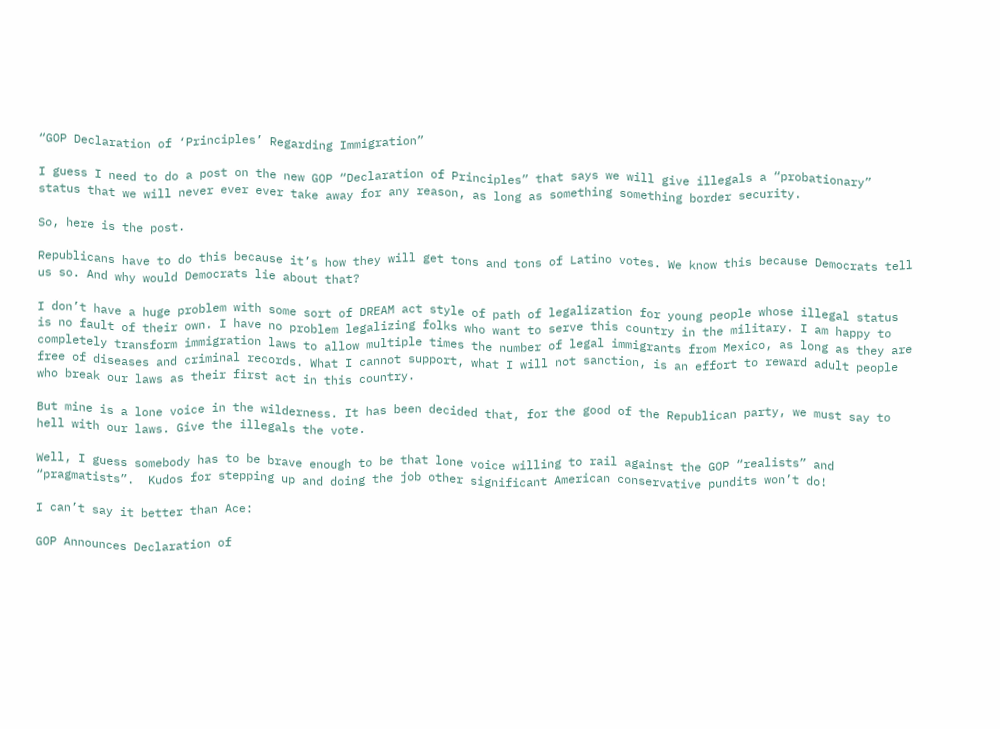“GOP Declaration of ‘Principles’ Regarding Immigration”

I guess I need to do a post on the new GOP “Declaration of Principles” that says we will give illegals a “probationary” status that we will never ever ever take away for any reason, as long as something something border security.

So, here is the post.

Republicans have to do this because it’s how they will get tons and tons of Latino votes. We know this because Democrats tell us so. And why would Democrats lie about that?

I don’t have a huge problem with some sort of DREAM act style of path of legalization for young people whose illegal status is no fault of their own. I have no problem legalizing folks who want to serve this country in the military. I am happy to completely transform immigration laws to allow multiple times the number of legal immigrants from Mexico, as long as they are free of diseases and criminal records. What I cannot support, what I will not sanction, is an effort to reward adult people who break our laws as their first act in this country.

But mine is a lone voice in the wilderness. It has been decided that, for the good of the Republican party, we must say to hell with our laws. Give the illegals the vote.

Well, I guess somebody has to be brave enough to be that lone voice willing to rail against the GOP “realists” and “pragmatists”.  Kudos for stepping up and doing the job other significant American conservative pundits won’t do!

I can’t say it better than Ace:

GOP Announces Declaration of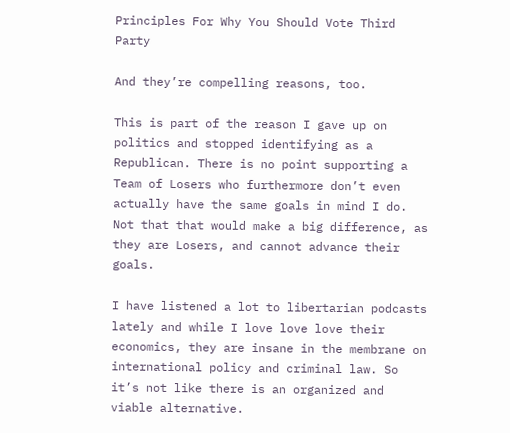Principles For Why You Should Vote Third Party

And they’re compelling reasons, too.

This is part of the reason I gave up on politics and stopped identifying as a Republican. There is no point supporting a Team of Losers who furthermore don’t even actually have the same goals in mind I do. Not that that would make a big difference, as they are Losers, and cannot advance their goals.

I have listened a lot to libertarian podcasts lately and while I love love love their economics, they are insane in the membrane on international policy and criminal law. So it’s not like there is an organized and viable alternative.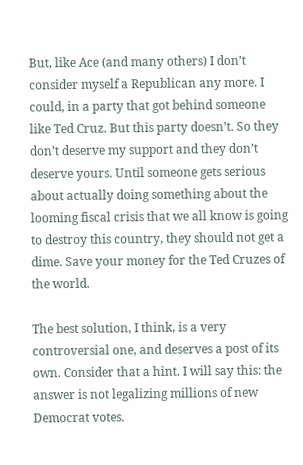But, like Ace (and many others) I don’t consider myself a Republican any more. I could, in a party that got behind someone like Ted Cruz. But this party doesn’t. So they don’t deserve my support and they don’t deserve yours. Until someone gets serious about actually doing something about the looming fiscal crisis that we all know is going to destroy this country, they should not get a dime. Save your money for the Ted Cruzes of the world.

The best solution, I think, is a very controversial one, and deserves a post of its own. Consider that a hint. I will say this: the answer is not legalizing millions of new Democrat votes.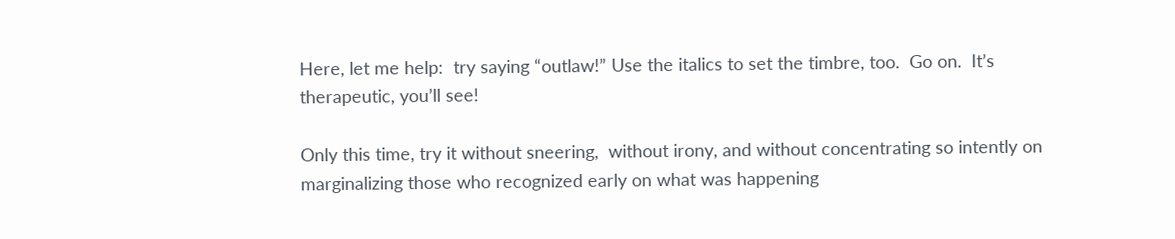Here, let me help:  try saying “outlaw!” Use the italics to set the timbre, too.  Go on.  It’s therapeutic, you’ll see!

Only this time, try it without sneering,  without irony, and without concentrating so intently on marginalizing those who recognized early on what was happening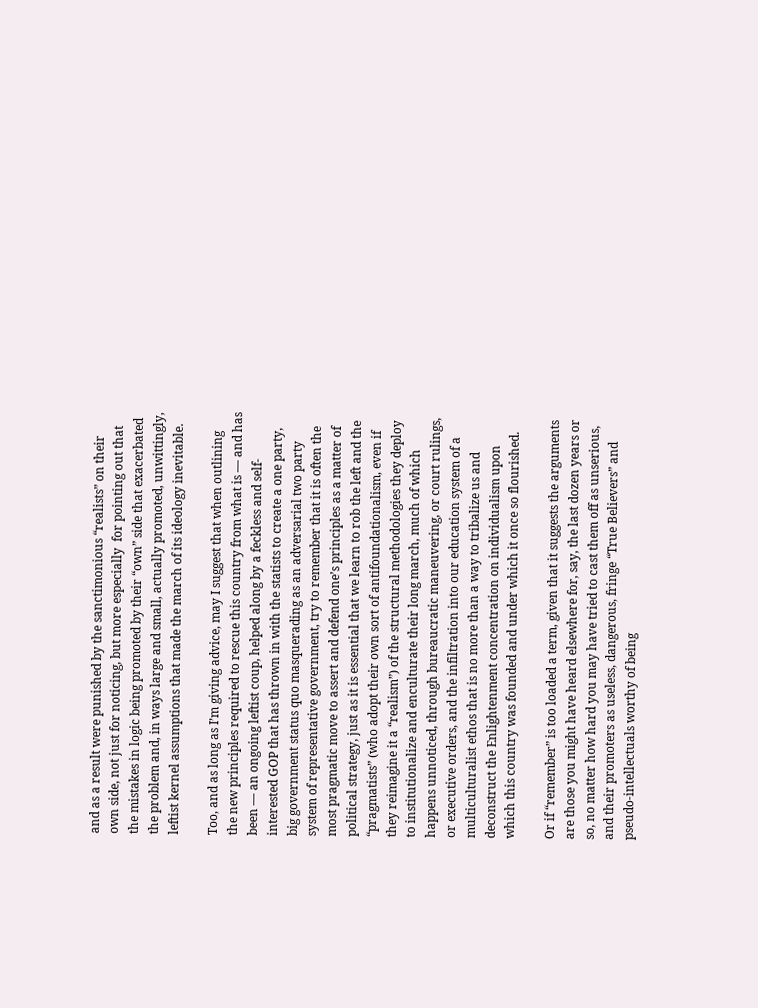and as a result were punished by the sanctimonious “realists” on their own side, not just for noticing, but more especially  for pointing out that the mistakes in logic being promoted by their “own” side that exacerbated the problem and, in ways large and small, actually promoted, unwittingly, leftist kernel assumptions that made the march of its ideology inevitable.

Too, and as long as I’m giving advice, may I suggest that when outlining the new principles required to rescue this country from what is — and has been — an ongoing leftist coup, helped along by a feckless and self-interested GOP that has thrown in with the statists to create a one party, big government status quo masquerading as an adversarial two party system of representative government, try to remember that it is often the most pragmatic move to assert and defend one’s principles as a matter of political strategy, just as it is essential that we learn to rob the left and the “pragmatists” (who adopt their own sort of antifoundationalism, even if they reimagine it a “realism”) of the structural methodologies they deploy to institutionalize and enculturate their long march, much of which happens unnoticed, through bureaucratic maneuvering, or court rulings, or executive orders, and the infiltration into our education system of a multiculturalist ethos that is no more than a way to tribalize us and deconstruct the Enlightenment concentration on individualism upon which this country was founded and under which it once so flourished.

Or if “remember” is too loaded a term, given that it suggests the arguments are those you might have heard elsewhere for, say, the last dozen years or so, no matter how hard you may have tried to cast them off as unserious, and their promoters as useless, dangerous, fringe “True Believers” and pseudo-intellectuals worthy of being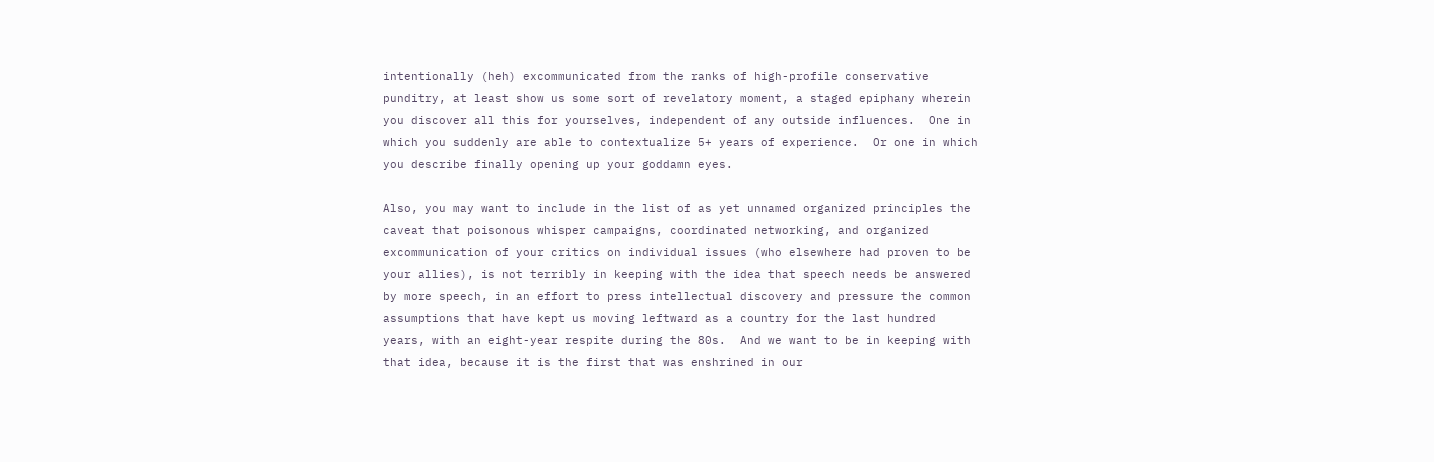intentionally (heh) excommunicated from the ranks of high-profile conservative punditry, at least show us some sort of revelatory moment, a staged epiphany wherein you discover all this for yourselves, independent of any outside influences.  One in which you suddenly are able to contextualize 5+ years of experience.  Or one in which you describe finally opening up your goddamn eyes.

Also, you may want to include in the list of as yet unnamed organized principles the caveat that poisonous whisper campaigns, coordinated networking, and organized excommunication of your critics on individual issues (who elsewhere had proven to be your allies), is not terribly in keeping with the idea that speech needs be answered by more speech, in an effort to press intellectual discovery and pressure the common assumptions that have kept us moving leftward as a country for the last hundred years, with an eight-year respite during the 80s.  And we want to be in keeping with that idea, because it is the first that was enshrined in our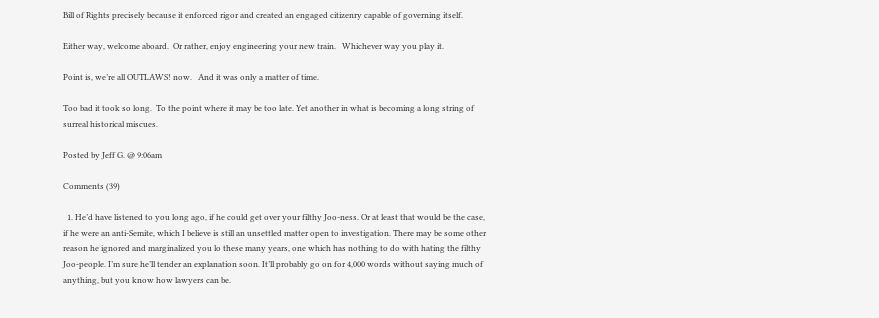Bill of Rights precisely because it enforced rigor and created an engaged citizenry capable of governing itself.

Either way, welcome aboard.  Or rather, enjoy engineering your new train.   Whichever way you play it.

Point is, we’re all OUTLAWS! now.   And it was only a matter of time.

Too bad it took so long.  To the point where it may be too late. Yet another in what is becoming a long string of surreal historical miscues.

Posted by Jeff G. @ 9:06am

Comments (39)

  1. He’d have listened to you long ago, if he could get over your filthy Joo-ness. Or at least that would be the case, if he were an anti-Semite, which I believe is still an unsettled matter open to investigation. There may be some other reason he ignored and marginalized you lo these many years, one which has nothing to do with hating the filthy Joo-people. I’m sure he’ll tender an explanation soon. It’ll probably go on for 4,000 words without saying much of anything, but you know how lawyers can be.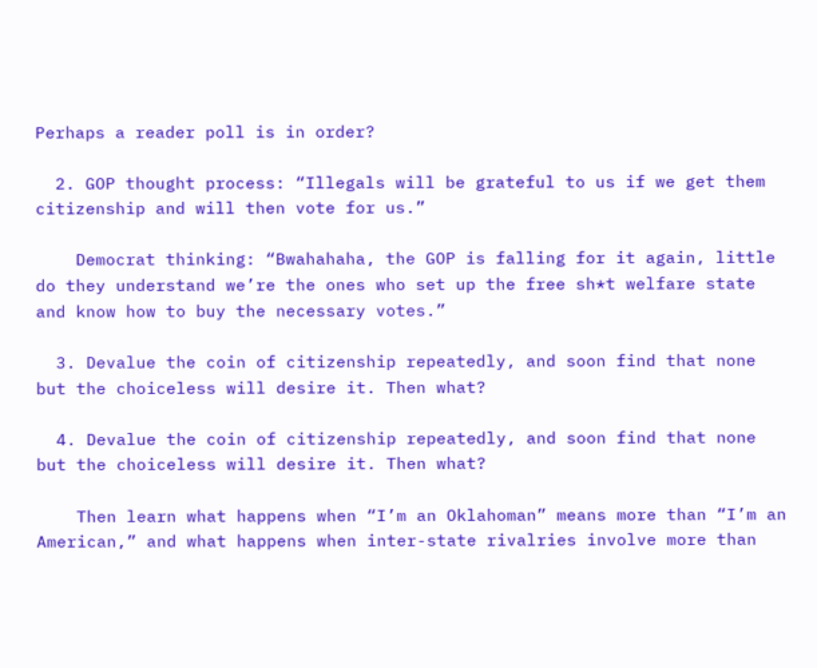Perhaps a reader poll is in order?

  2. GOP thought process: “Illegals will be grateful to us if we get them citizenship and will then vote for us.”

    Democrat thinking: “Bwahahaha, the GOP is falling for it again, little do they understand we’re the ones who set up the free sh*t welfare state and know how to buy the necessary votes.”

  3. Devalue the coin of citizenship repeatedly, and soon find that none but the choiceless will desire it. Then what?

  4. Devalue the coin of citizenship repeatedly, and soon find that none but the choiceless will desire it. Then what?

    Then learn what happens when “I’m an Oklahoman” means more than “I’m an American,” and what happens when inter-state rivalries involve more than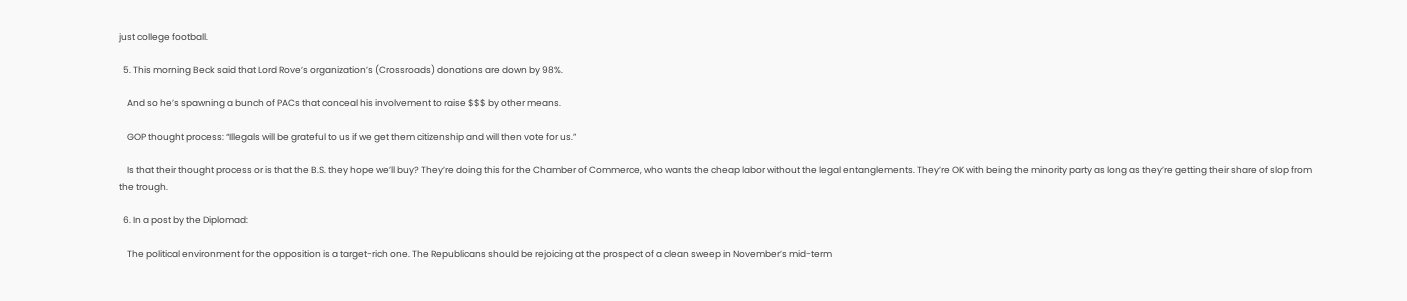just college football.

  5. This morning Beck said that Lord Rove’s organization’s (Crossroads) donations are down by 98%.

    And so he’s spawning a bunch of PACs that conceal his involvement to raise $$$ by other means.

    GOP thought process: “Illegals will be grateful to us if we get them citizenship and will then vote for us.”

    Is that their thought process or is that the B.S. they hope we’ll buy? They’re doing this for the Chamber of Commerce, who wants the cheap labor without the legal entanglements. They’re OK with being the minority party as long as they’re getting their share of slop from the trough.

  6. In a post by the Diplomad:

    The political environment for the opposition is a target-rich one. The Republicans should be rejoicing at the prospect of a clean sweep in November’s mid-term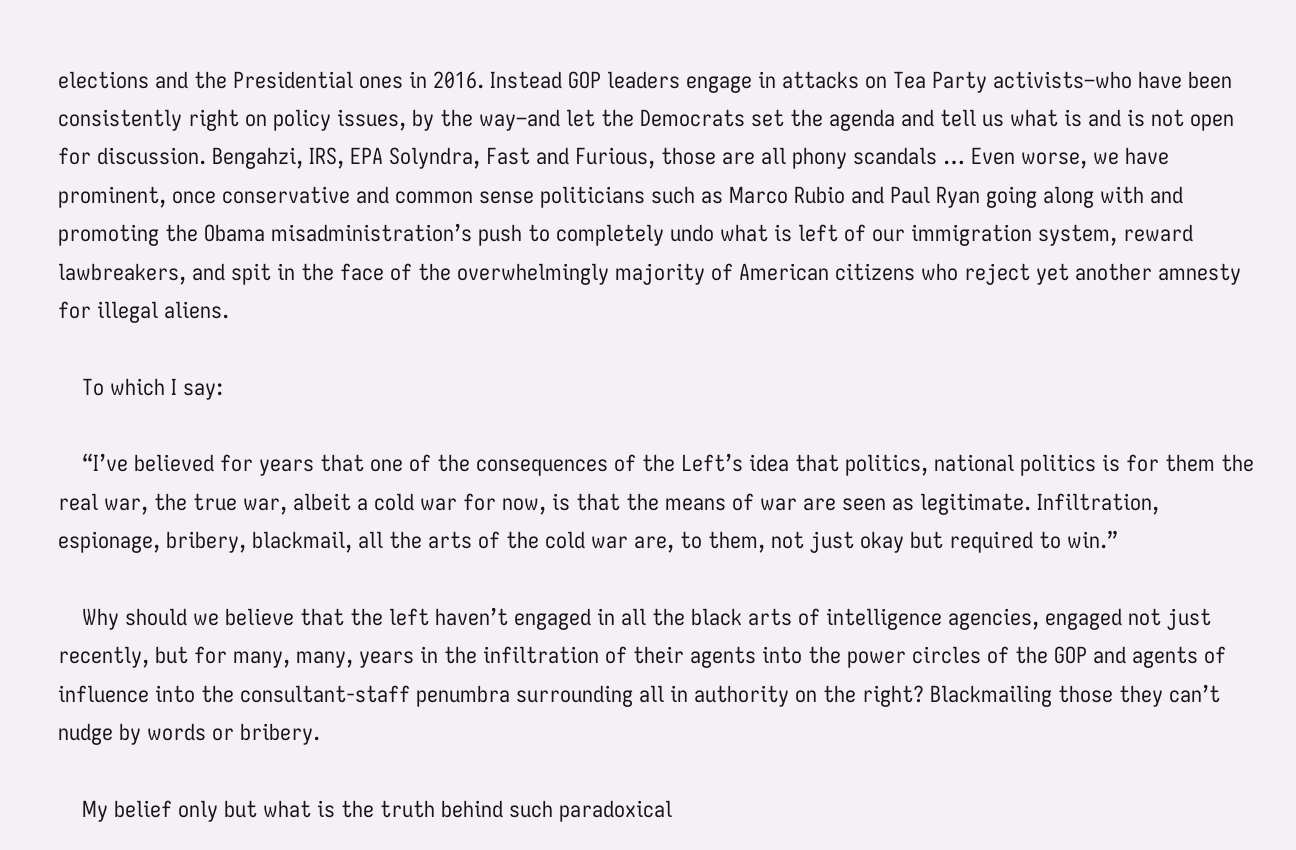elections and the Presidential ones in 2016. Instead GOP leaders engage in attacks on Tea Party activists–who have been consistently right on policy issues, by the way–and let the Democrats set the agenda and tell us what is and is not open for discussion. Bengahzi, IRS, EPA Solyndra, Fast and Furious, those are all phony scandals … Even worse, we have prominent, once conservative and common sense politicians such as Marco Rubio and Paul Ryan going along with and promoting the Obama misadministration’s push to completely undo what is left of our immigration system, reward lawbreakers, and spit in the face of the overwhelmingly majority of American citizens who reject yet another amnesty for illegal aliens.

    To which I say:

    “I’ve believed for years that one of the consequences of the Left’s idea that politics, national politics is for them the real war, the true war, albeit a cold war for now, is that the means of war are seen as legitimate. Infiltration, espionage, bribery, blackmail, all the arts of the cold war are, to them, not just okay but required to win.”

    Why should we believe that the left haven’t engaged in all the black arts of intelligence agencies, engaged not just recently, but for many, many, years in the infiltration of their agents into the power circles of the GOP and agents of influence into the consultant-staff penumbra surrounding all in authority on the right? Blackmailing those they can’t nudge by words or bribery.

    My belief only but what is the truth behind such paradoxical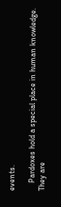events.

    Pardoxes hold a special place in human knowledge. They are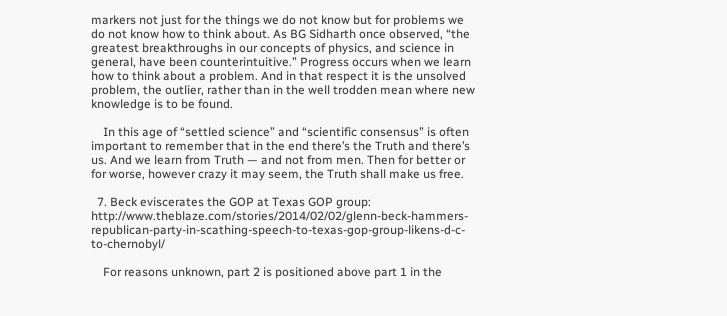markers not just for the things we do not know but for problems we do not know how to think about. As BG Sidharth once observed, “the greatest breakthroughs in our concepts of physics, and science in general, have been counterintuitive.” Progress occurs when we learn how to think about a problem. And in that respect it is the unsolved problem, the outlier, rather than in the well trodden mean where new knowledge is to be found.

    In this age of “settled science” and “scientific consensus” is often important to remember that in the end there’s the Truth and there’s us. And we learn from Truth — and not from men. Then for better or for worse, however crazy it may seem, the Truth shall make us free.

  7. Beck eviscerates the GOP at Texas GOP group: http://www.theblaze.com/stories/2014/02/02/glenn-beck-hammers-republican-party-in-scathing-speech-to-texas-gop-group-likens-d-c-to-chernobyl/

    For reasons unknown, part 2 is positioned above part 1 in the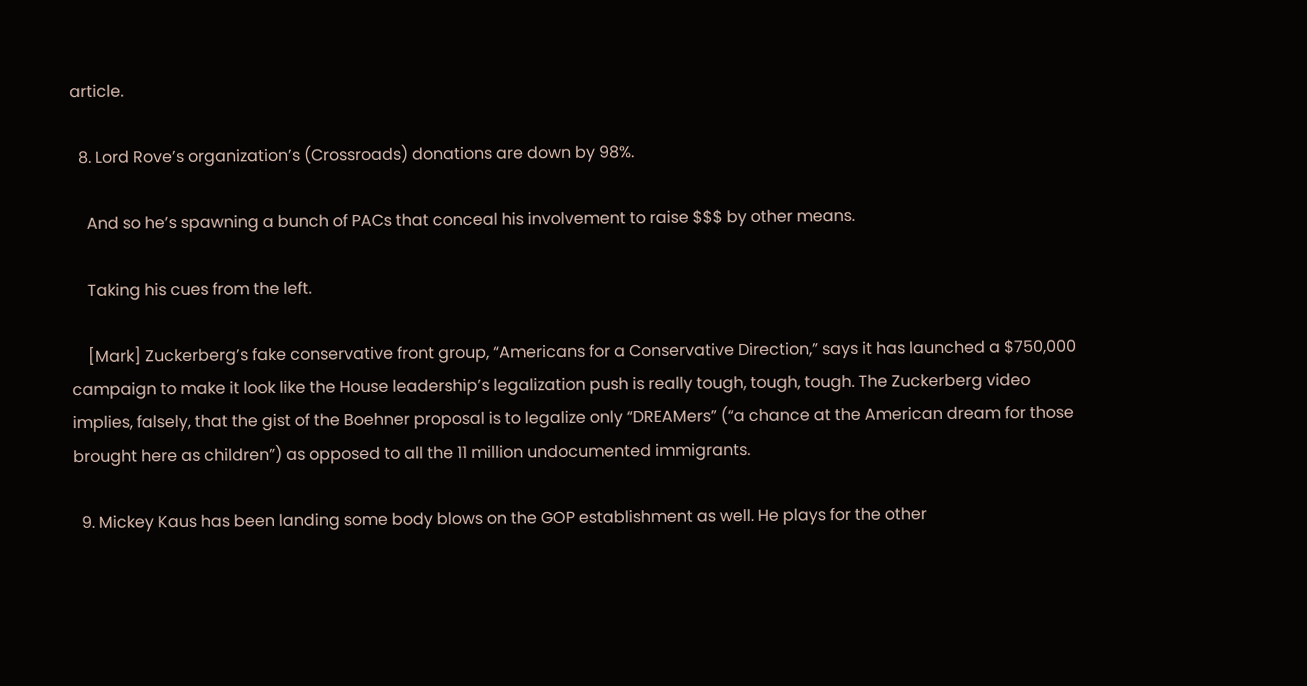article.

  8. Lord Rove’s organization’s (Crossroads) donations are down by 98%.

    And so he’s spawning a bunch of PACs that conceal his involvement to raise $$$ by other means.

    Taking his cues from the left.

    [Mark] Zuckerberg’s fake conservative front group, “Americans for a Conservative Direction,” says it has launched a $750,000 campaign to make it look like the House leadership’s legalization push is really tough, tough, tough. The Zuckerberg video implies, falsely, that the gist of the Boehner proposal is to legalize only “DREAMers” (“a chance at the American dream for those brought here as children”) as opposed to all the 11 million undocumented immigrants.

  9. Mickey Kaus has been landing some body blows on the GOP establishment as well. He plays for the other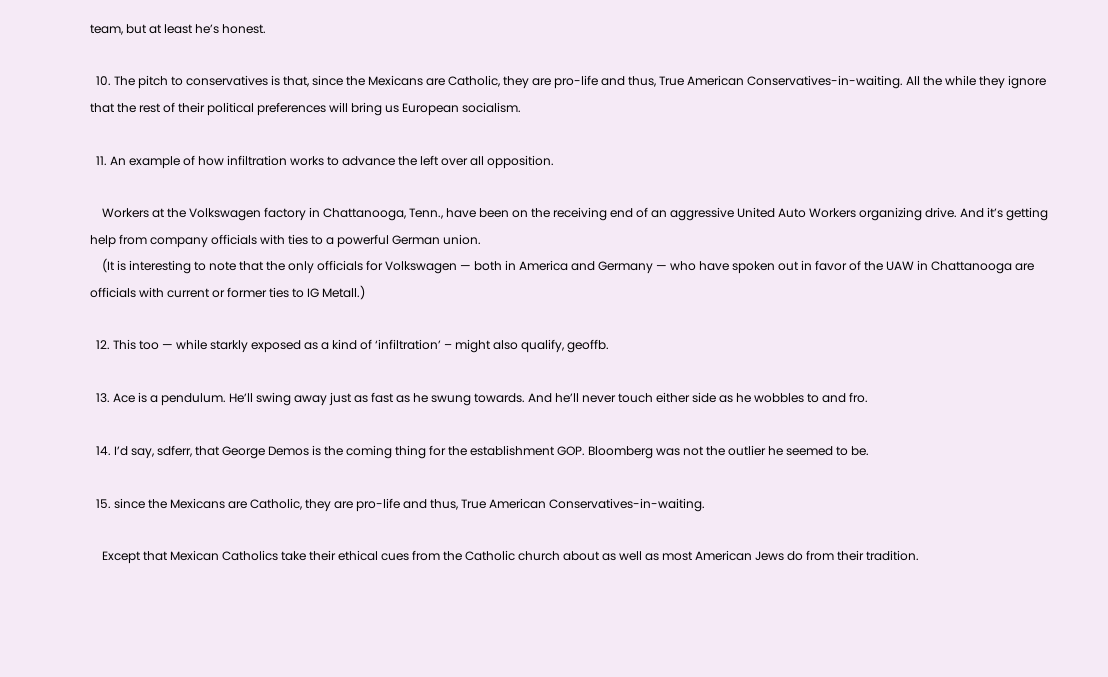team, but at least he’s honest.

  10. The pitch to conservatives is that, since the Mexicans are Catholic, they are pro-life and thus, True American Conservatives-in-waiting. All the while they ignore that the rest of their political preferences will bring us European socialism.

  11. An example of how infiltration works to advance the left over all opposition.

    Workers at the Volkswagen factory in Chattanooga, Tenn., have been on the receiving end of an aggressive United Auto Workers organizing drive. And it’s getting help from company officials with ties to a powerful German union.
    (It is interesting to note that the only officials for Volkswagen — both in America and Germany — who have spoken out in favor of the UAW in Chattanooga are officials with current or former ties to IG Metall.)

  12. This too — while starkly exposed as a kind of ‘infiltration’ – might also qualify, geoffb.

  13. Ace is a pendulum. He’ll swing away just as fast as he swung towards. And he’ll never touch either side as he wobbles to and fro.

  14. I’d say, sdferr, that George Demos is the coming thing for the establishment GOP. Bloomberg was not the outlier he seemed to be.

  15. since the Mexicans are Catholic, they are pro-life and thus, True American Conservatives-in-waiting.

    Except that Mexican Catholics take their ethical cues from the Catholic church about as well as most American Jews do from their tradition.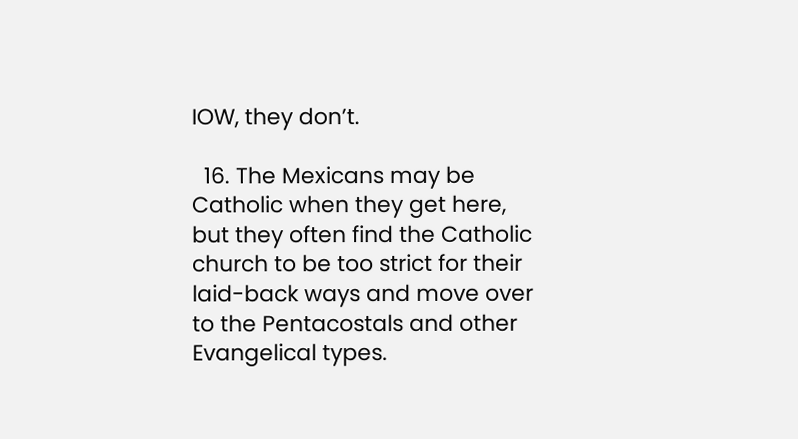IOW, they don’t.

  16. The Mexicans may be Catholic when they get here, but they often find the Catholic church to be too strict for their laid-back ways and move over to the Pentacostals and other Evangelical types.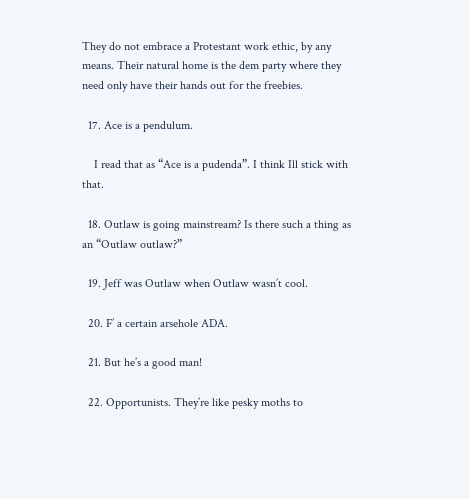They do not embrace a Protestant work ethic, by any means. Their natural home is the dem party where they need only have their hands out for the freebies.

  17. Ace is a pendulum.

    I read that as “Ace is a pudenda”. I think Ill stick with that.

  18. Outlaw is going mainstream? Is there such a thing as an “Outlaw outlaw?”

  19. Jeff was Outlaw when Outlaw wasn’t cool.

  20. F’ a certain arsehole ADA.

  21. But he’s a good man!

  22. Opportunists. They’re like pesky moths to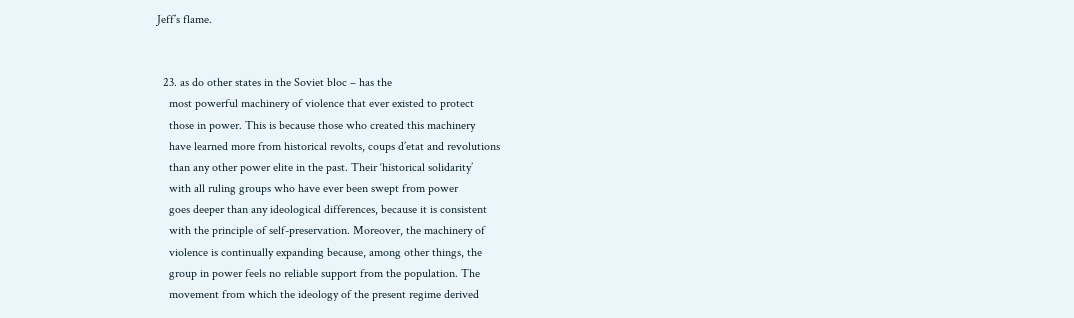Jeff’s flame.


  23. as do other states in the Soviet bloc – has the
    most powerful machinery of violence that ever existed to protect
    those in power. This is because those who created this machinery
    have learned more from historical revolts, coups d’etat and revolutions
    than any other power elite in the past. Their ‘historical solidarity’
    with all ruling groups who have ever been swept from power
    goes deeper than any ideological differences, because it is consistent
    with the principle of self-preservation. Moreover, the machinery of
    violence is continually expanding because, among other things, the
    group in power feels no reliable support from the population. The
    movement from which the ideology of the present regime derived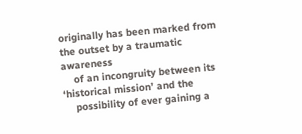originally has been marked from the outset by a traumatic awareness
    of an incongruity between its ‘historical mission’ and the
    possibility of ever gaining a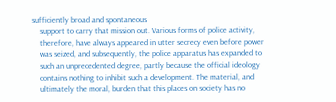sufficiently broad and spontaneous
    support to carry that mission out. Various forms of police activity,
    therefore, have always appeared in utter secrecy even before power
    was seized, and subsequently, the police apparatus has expanded to
    such an unprecedented degree, partly because the official ideology
    contains nothing to inhibit such a development. The material, and
    ultimately the moral, burden that this places on society has no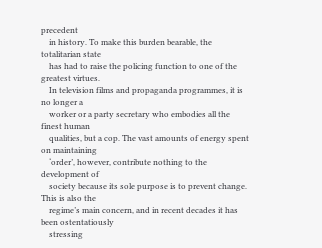precedent
    in history. To make this burden bearable, the totalitarian state
    has had to raise the policing function to one of the greatest virtues.
    In television films and propaganda programmes, it is no longer a
    worker or a party secretary who embodies all the finest human
    qualities, but a cop. The vast amounts of energy spent on maintaining
    ‘order’, however, contribute nothing to the development of
    society because its sole purpose is to prevent change. This is also the
    regime’s main concern, and in recent decades it has been ostentatiously
    stressing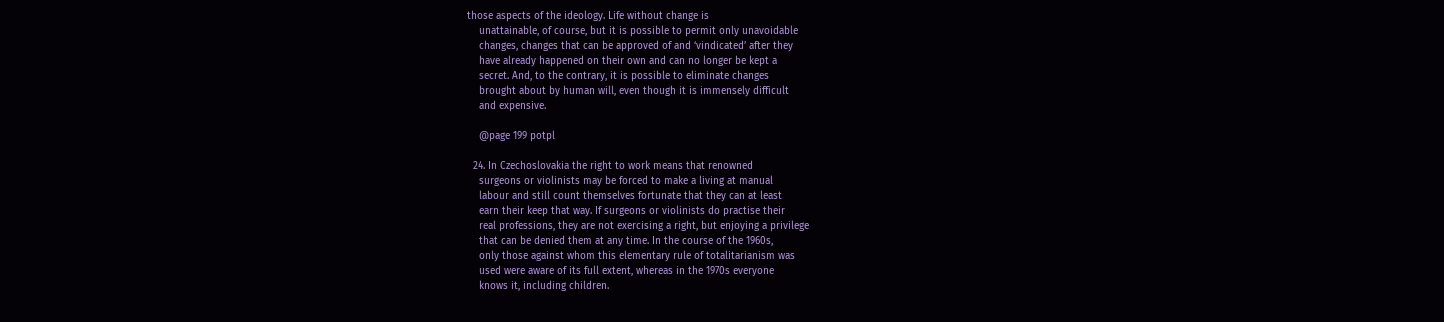those aspects of the ideology. Life without change is
    unattainable, of course, but it is possible to permit only unavoidable
    changes, changes that can be approved of and ‘vindicated’ after they
    have already happened on their own and can no longer be kept a
    secret. And, to the contrary, it is possible to eliminate changes
    brought about by human will, even though it is immensely difficult
    and expensive.

    @page 199 potpl

  24. In Czechoslovakia the right to work means that renowned
    surgeons or violinists may be forced to make a living at manual
    labour and still count themselves fortunate that they can at least
    earn their keep that way. If surgeons or violinists do practise their
    real professions, they are not exercising a right, but enjoying a privilege
    that can be denied them at any time. In the course of the 1960s,
    only those against whom this elementary rule of totalitarianism was
    used were aware of its full extent, whereas in the 1970s everyone
    knows it, including children.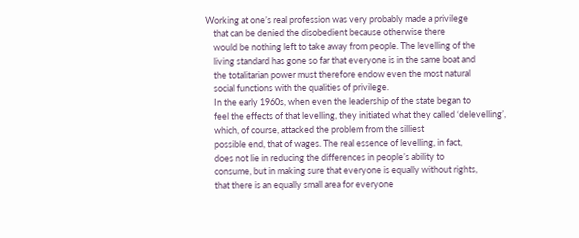Working at one’s real profession was very probably made a privilege
    that can be denied the disobedient because otherwise there
    would be nothing left to take away from people. The levelling of the
    living standard has gone so far that everyone is in the same boat and
    the totalitarian power must therefore endow even the most natural
    social functions with the qualities of privilege.
    In the early 1960s, when even the leadership of the state began to
    feel the effects of that levelling, they initiated what they called ‘delevelling’,
    which, of course, attacked the problem from the silliest
    possible end, that of wages. The real essence of levelling, in fact,
    does not lie in reducing the differences in people’s ability to
    consume, but in making sure that everyone is equally without rights,
    that there is an equally small area for everyone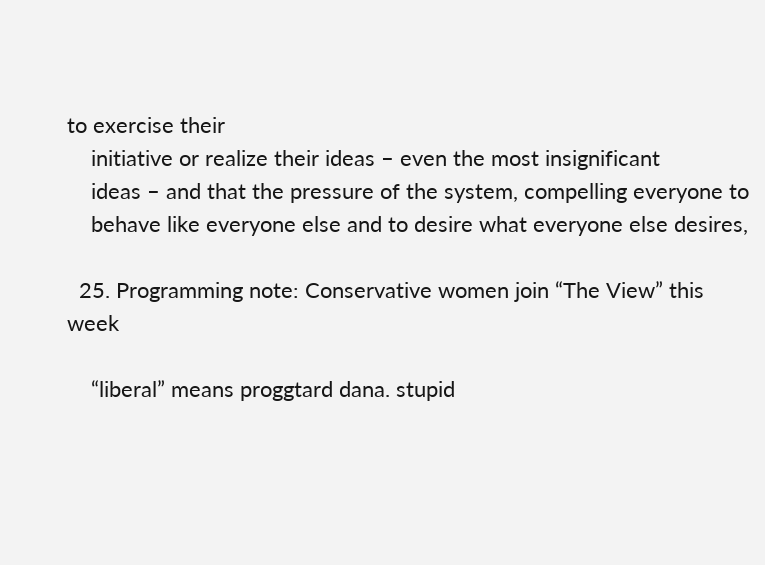to exercise their
    initiative or realize their ideas – even the most insignificant
    ideas – and that the pressure of the system, compelling everyone to
    behave like everyone else and to desire what everyone else desires,

  25. Programming note: Conservative women join “The View” this week

    “liberal” means proggtard dana. stupid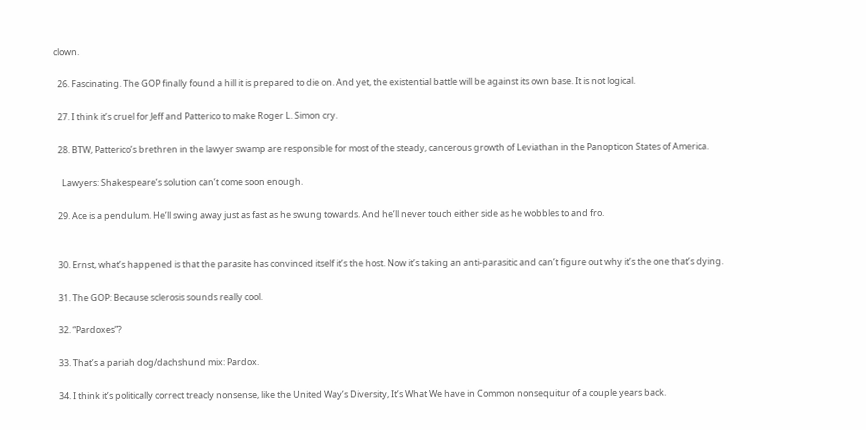clown.

  26. Fascinating. The GOP finally found a hill it is prepared to die on. And yet, the existential battle will be against its own base. It is not logical.

  27. I think it’s cruel for Jeff and Patterico to make Roger L. Simon cry.

  28. BTW, Patterico’s brethren in the lawyer swamp are responsible for most of the steady, cancerous growth of Leviathan in the Panopticon States of America.

    Lawyers: Shakespeare’s solution can’t come soon enough.

  29. Ace is a pendulum. He’ll swing away just as fast as he swung towards. And he’ll never touch either side as he wobbles to and fro.


  30. Ernst, what’s happened is that the parasite has convinced itself it’s the host. Now it’s taking an anti-parasitic and can’t figure out why it’s the one that’s dying.

  31. The GOP: Because sclerosis sounds really cool.

  32. “Pardoxes”?

  33. That’s a pariah dog/dachshund mix: Pardox.

  34. I think it’s politically correct treacly nonsense, like the United Way’s Diversity, It’s What We have in Common nonsequitur of a couple years back.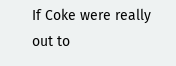If Coke were really out to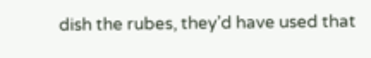dish the rubes, they’d have used that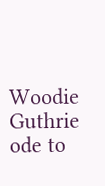Woodie Guthrie ode to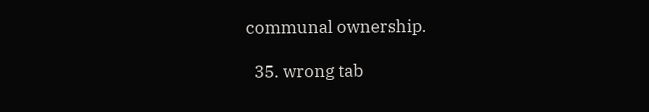communal ownership.

  35. wrong tab